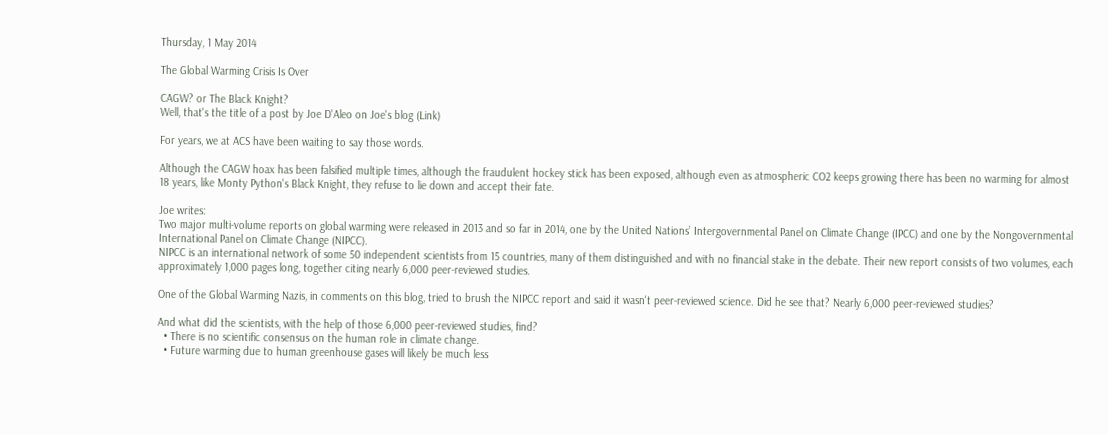Thursday, 1 May 2014

The Global Warming Crisis Is Over

CAGW? or The Black Knight?
Well, that's the title of a post by Joe D'Aleo on Joe's blog (Link)

For years, we at ACS have been waiting to say those words.

Although the CAGW hoax has been falsified multiple times, although the fraudulent hockey stick has been exposed, although even as atmospheric CO2 keeps growing there has been no warming for almost 18 years, like Monty Python's Black Knight, they refuse to lie down and accept their fate.

Joe writes:
Two major multi-volume reports on global warming were released in 2013 and so far in 2014, one by the United Nations’ Intergovernmental Panel on Climate Change (IPCC) and one by the Nongovernmental International Panel on Climate Change (NIPCC).
NIPCC is an international network of some 50 independent scientists from 15 countries, many of them distinguished and with no financial stake in the debate. Their new report consists of two volumes, each approximately 1,000 pages long, together citing nearly 6,000 peer-reviewed studies.

One of the Global Warming Nazis, in comments on this blog, tried to brush the NIPCC report and said it wasn't peer-reviewed science. Did he see that? Nearly 6,000 peer-reviewed studies?

And what did the scientists, with the help of those 6,000 peer-reviewed studies, find?
  • There is no scientific consensus on the human role in climate change.
  • Future warming due to human greenhouse gases will likely be much less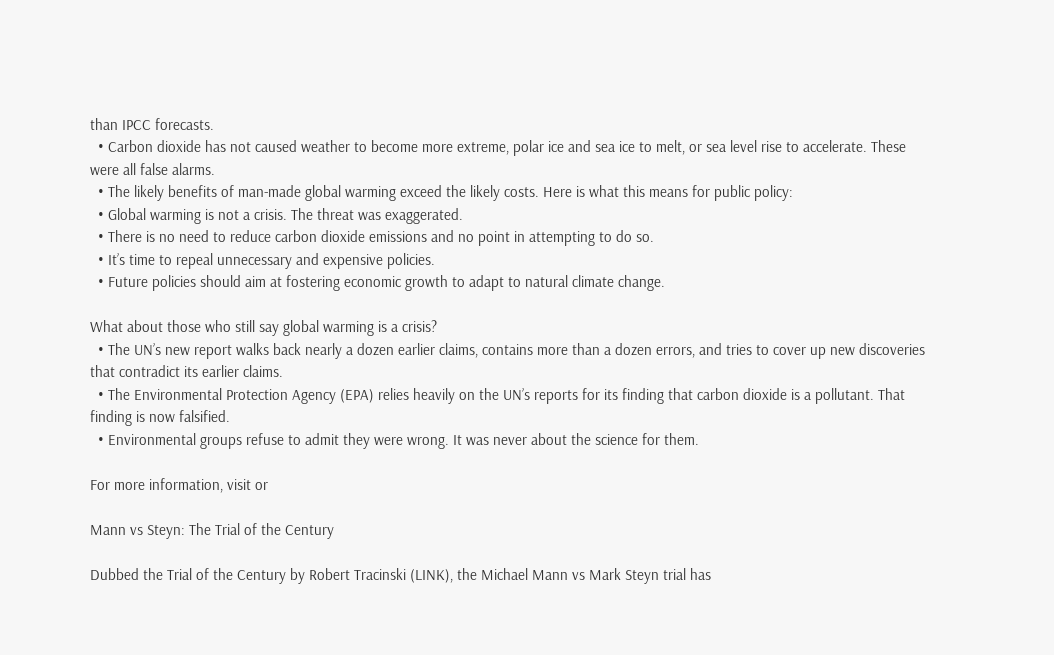than IPCC forecasts.
  • Carbon dioxide has not caused weather to become more extreme, polar ice and sea ice to melt, or sea level rise to accelerate. These were all false alarms.
  • The likely benefits of man-made global warming exceed the likely costs. Here is what this means for public policy:
  • Global warming is not a crisis. The threat was exaggerated.
  • There is no need to reduce carbon dioxide emissions and no point in attempting to do so.
  • It’s time to repeal unnecessary and expensive policies.
  • Future policies should aim at fostering economic growth to adapt to natural climate change.

What about those who still say global warming is a crisis?
  • The UN’s new report walks back nearly a dozen earlier claims, contains more than a dozen errors, and tries to cover up new discoveries that contradict its earlier claims.
  • The Environmental Protection Agency (EPA) relies heavily on the UN’s reports for its finding that carbon dioxide is a pollutant. That finding is now falsified.
  • Environmental groups refuse to admit they were wrong. It was never about the science for them.

For more information, visit or

Mann vs Steyn: The Trial of the Century

Dubbed the Trial of the Century by Robert Tracinski (LINK), the Michael Mann vs Mark Steyn trial has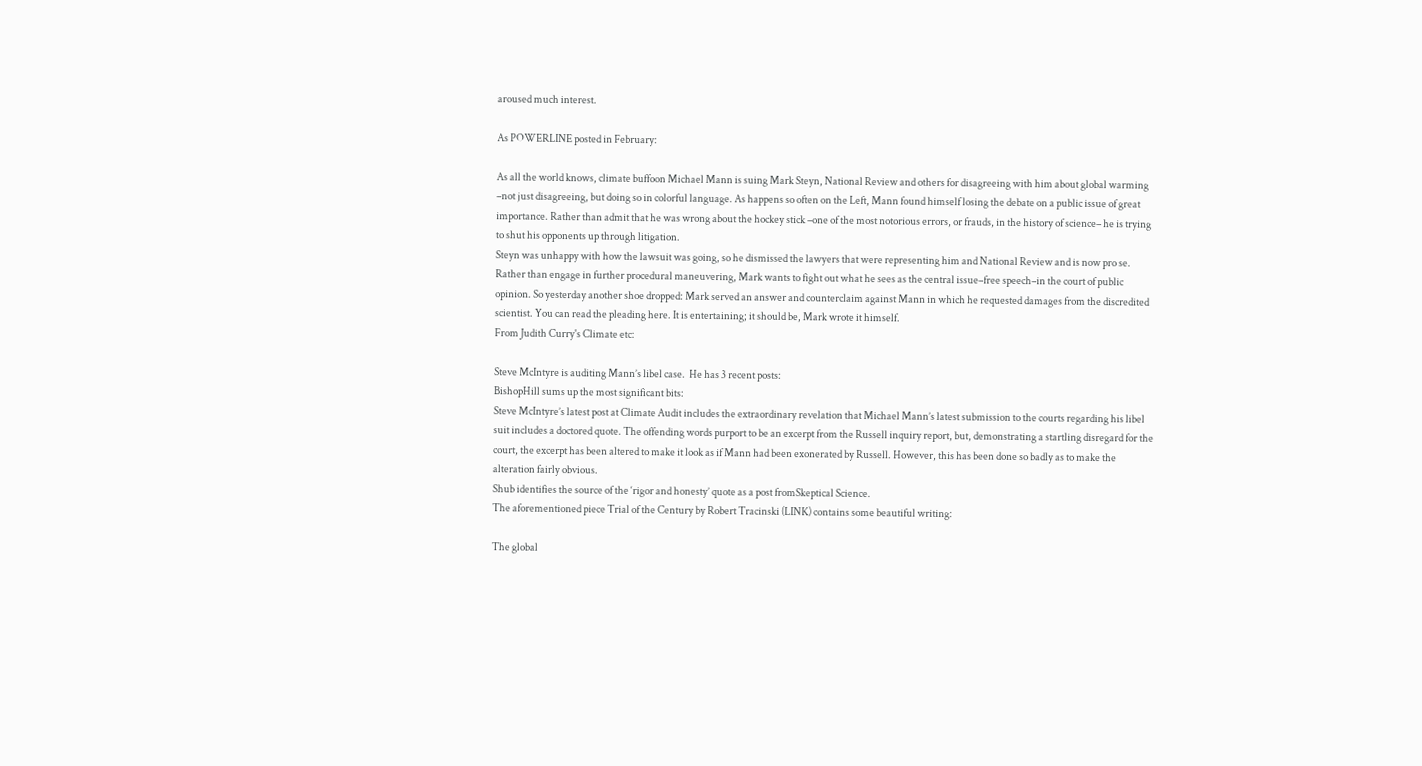aroused much interest.

As POWERLINE posted in February:

As all the world knows, climate buffoon Michael Mann is suing Mark Steyn, National Review and others for disagreeing with him about global warming –not just disagreeing, but doing so in colorful language. As happens so often on the Left, Mann found himself losing the debate on a public issue of great importance. Rather than admit that he was wrong about the hockey stick –one of the most notorious errors, or frauds, in the history of science– he is trying to shut his opponents up through litigation.
Steyn was unhappy with how the lawsuit was going, so he dismissed the lawyers that were representing him and National Review and is now pro se. Rather than engage in further procedural maneuvering, Mark wants to fight out what he sees as the central issue–free speech–in the court of public opinion. So yesterday another shoe dropped: Mark served an answer and counterclaim against Mann in which he requested damages from the discredited scientist. You can read the pleading here. It is entertaining; it should be, Mark wrote it himself.
From Judith Curry's Climate etc:

Steve McIntyre is auditing Mann’s libel case.  He has 3 recent posts:
BishopHill sums up the most significant bits:
Steve McIntyre’s latest post at Climate Audit includes the extraordinary revelation that Michael Mann’s latest submission to the courts regarding his libel suit includes a doctored quote. The offending words purport to be an excerpt from the Russell inquiry report, but, demonstrating a startling disregard for the court, the excerpt has been altered to make it look as if Mann had been exonerated by Russell. However, this has been done so badly as to make the alteration fairly obvious.
Shub identifies the source of the ‘rigor and honesty’ quote as a post fromSkeptical Science.
The aforementioned piece Trial of the Century by Robert Tracinski (LINK) contains some beautiful writing:

The global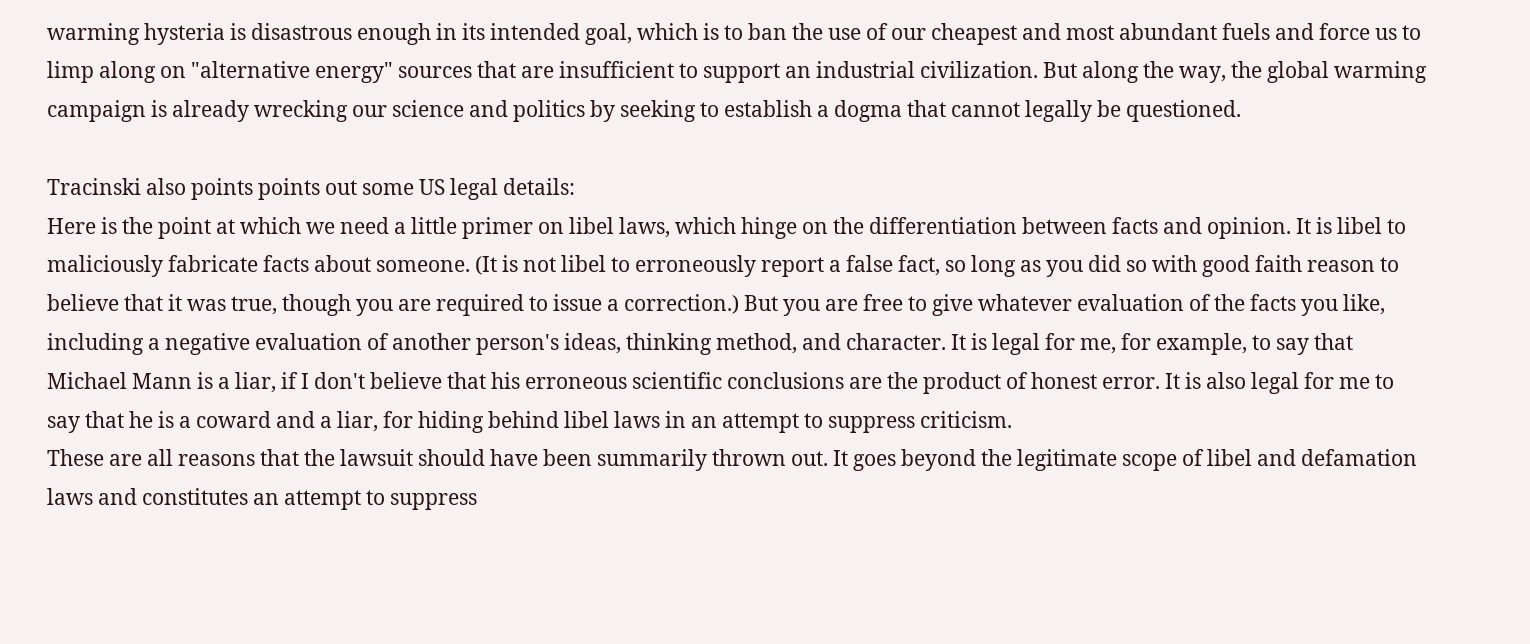warming hysteria is disastrous enough in its intended goal, which is to ban the use of our cheapest and most abundant fuels and force us to limp along on "alternative energy" sources that are insufficient to support an industrial civilization. But along the way, the global warming campaign is already wrecking our science and politics by seeking to establish a dogma that cannot legally be questioned.

Tracinski also points points out some US legal details:
Here is the point at which we need a little primer on libel laws, which hinge on the differentiation between facts and opinion. It is libel to maliciously fabricate facts about someone. (It is not libel to erroneously report a false fact, so long as you did so with good faith reason to believe that it was true, though you are required to issue a correction.) But you are free to give whatever evaluation of the facts you like, including a negative evaluation of another person's ideas, thinking method, and character. It is legal for me, for example, to say that Michael Mann is a liar, if I don't believe that his erroneous scientific conclusions are the product of honest error. It is also legal for me to say that he is a coward and a liar, for hiding behind libel laws in an attempt to suppress criticism.
These are all reasons that the lawsuit should have been summarily thrown out. It goes beyond the legitimate scope of libel and defamation laws and constitutes an attempt to suppress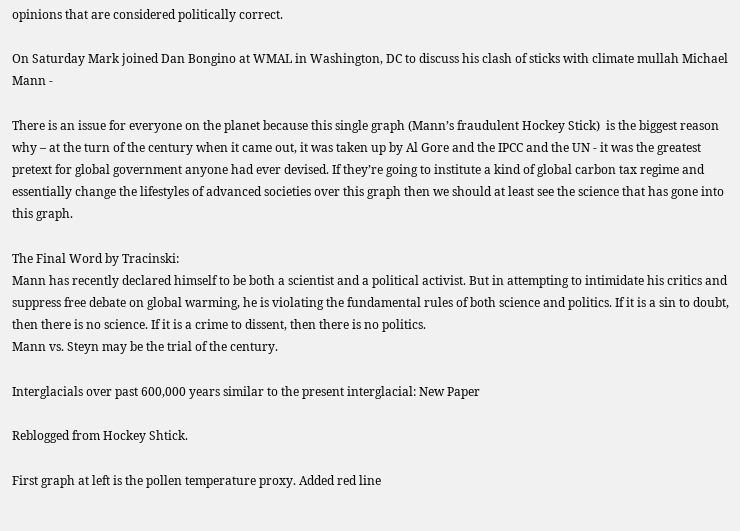opinions that are considered politically correct.

On Saturday Mark joined Dan Bongino at WMAL in Washington, DC to discuss his clash of sticks with climate mullah Michael Mann -

There is an issue for everyone on the planet because this single graph (Mann’s fraudulent Hockey Stick)  is the biggest reason why – at the turn of the century when it came out, it was taken up by Al Gore and the IPCC and the UN - it was the greatest pretext for global government anyone had ever devised. If they’re going to institute a kind of global carbon tax regime and essentially change the lifestyles of advanced societies over this graph then we should at least see the science that has gone into this graph.

The Final Word by Tracinski:
Mann has recently declared himself to be both a scientist and a political activist. But in attempting to intimidate his critics and suppress free debate on global warming, he is violating the fundamental rules of both science and politics. If it is a sin to doubt, then there is no science. If it is a crime to dissent, then there is no politics.
Mann vs. Steyn may be the trial of the century.

Interglacials over past 600,000 years similar to the present interglacial: New Paper

Reblogged from Hockey Shtick.

First graph at left is the pollen temperature proxy. Added red line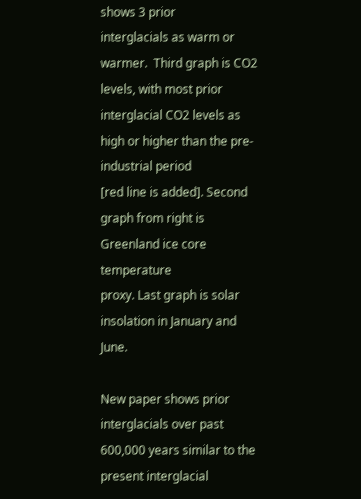shows 3 prior
interglacials as warm or warmer.  Third graph is CO2 levels, with most prior
interglacial CO2 levels as high or higher than the pre-industrial period
[red line is added]. Second graph from right is Greenland ice core temperature
proxy. Last graph is solar insolation in January and June.

New paper shows prior interglacials over past 600,000 years similar to the present interglacial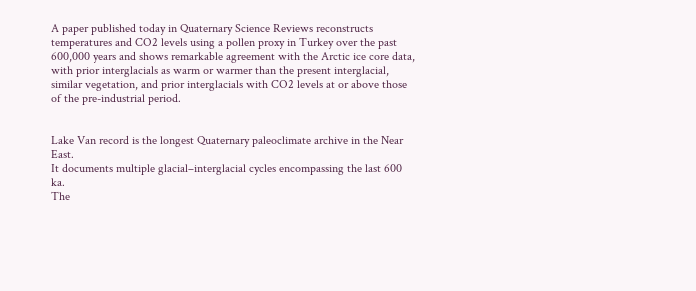A paper published today in Quaternary Science Reviews reconstructs temperatures and CO2 levels using a pollen proxy in Turkey over the past 600,000 years and shows remarkable agreement with the Arctic ice core data, with prior interglacials as warm or warmer than the present interglacial, similar vegetation, and prior interglacials with CO2 levels at or above those of the pre-industrial period.


Lake Van record is the longest Quaternary paleoclimate archive in the Near East.
It documents multiple glacial–interglacial cycles encompassing the last 600 ka.
The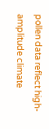pollen data reflect high-amplitude climate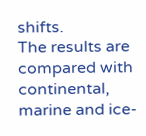shifts.
The results are compared with continental, marine and ice-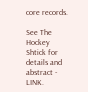core records.

See The Hockey Shtick for details and abstract - LINK.